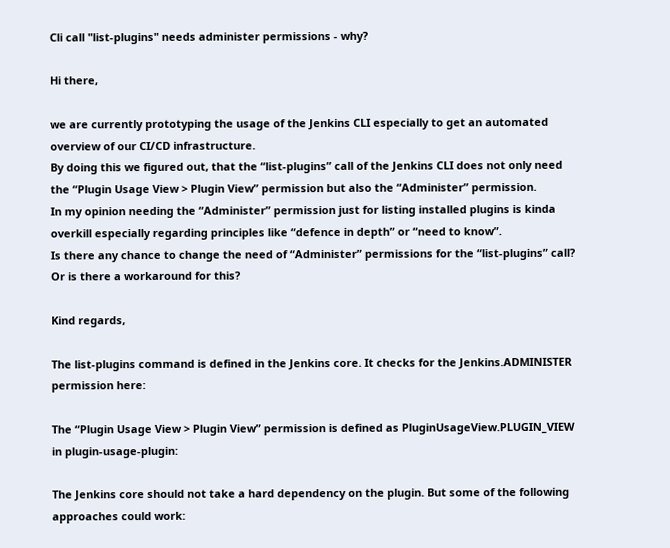Cli call "list-plugins" needs administer permissions - why?

Hi there,

we are currently prototyping the usage of the Jenkins CLI especially to get an automated overview of our CI/CD infrastructure.
By doing this we figured out, that the “list-plugins” call of the Jenkins CLI does not only need the “Plugin Usage View > Plugin View” permission but also the “Administer” permission.
In my opinion needing the “Administer” permission just for listing installed plugins is kinda overkill especially regarding principles like “defence in depth” or “need to know”.
Is there any chance to change the need of “Administer” permissions for the “list-plugins” call? Or is there a workaround for this?

Kind regards,

The list-plugins command is defined in the Jenkins core. It checks for the Jenkins.ADMINISTER permission here:

The “Plugin Usage View > Plugin View” permission is defined as PluginUsageView.PLUGIN_VIEW in plugin-usage-plugin:

The Jenkins core should not take a hard dependency on the plugin. But some of the following approaches could work: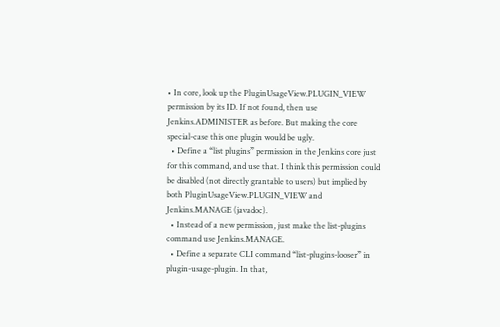• In core, look up the PluginUsageView.PLUGIN_VIEW permission by its ID. If not found, then use Jenkins.ADMINISTER as before. But making the core special-case this one plugin would be ugly.
  • Define a “list plugins” permission in the Jenkins core just for this command, and use that. I think this permission could be disabled (not directly grantable to users) but implied by both PluginUsageView.PLUGIN_VIEW and Jenkins.MANAGE (javadoc).
  • Instead of a new permission, just make the list-plugins command use Jenkins.MANAGE.
  • Define a separate CLI command “list-plugins-looser” in plugin-usage-plugin. In that,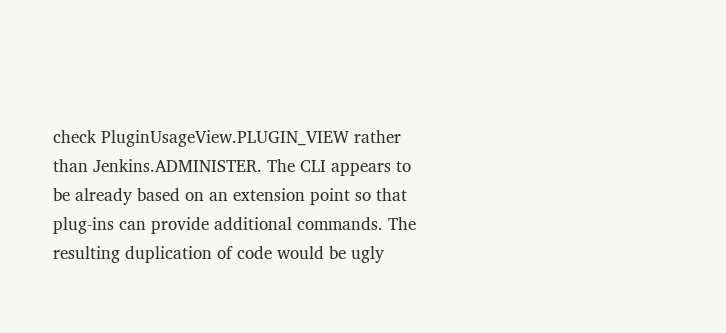check PluginUsageView.PLUGIN_VIEW rather than Jenkins.ADMINISTER. The CLI appears to be already based on an extension point so that plug-ins can provide additional commands. The resulting duplication of code would be ugly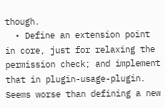though.
  • Define an extension point in core, just for relaxing the permission check; and implement that in plugin-usage-plugin. Seems worse than defining a new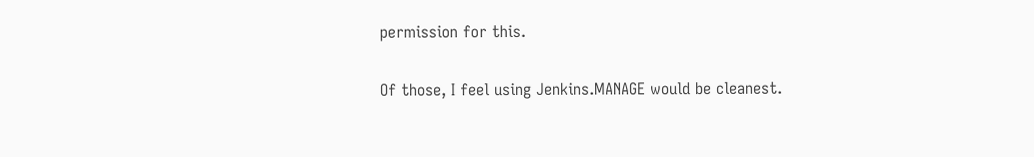permission for this.

Of those, I feel using Jenkins.MANAGE would be cleanest.